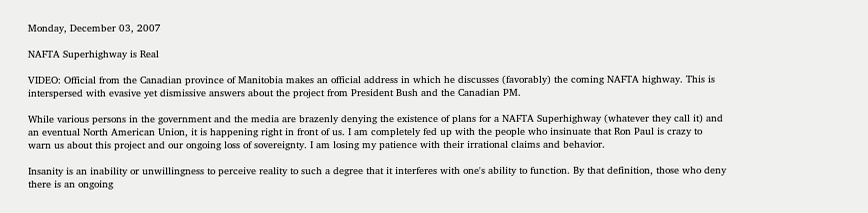Monday, December 03, 2007

NAFTA Superhighway is Real

VIDEO: Official from the Canadian province of Manitobia makes an official address in which he discusses (favorably) the coming NAFTA highway. This is interspersed with evasive yet dismissive answers about the project from President Bush and the Canadian PM.

While various persons in the government and the media are brazenly denying the existence of plans for a NAFTA Superhighway (whatever they call it) and an eventual North American Union, it is happening right in front of us. I am completely fed up with the people who insinuate that Ron Paul is crazy to warn us about this project and our ongoing loss of sovereignty. I am losing my patience with their irrational claims and behavior.

Insanity is an inability or unwillingness to perceive reality to such a degree that it interferes with one's ability to function. By that definition, those who deny there is an ongoing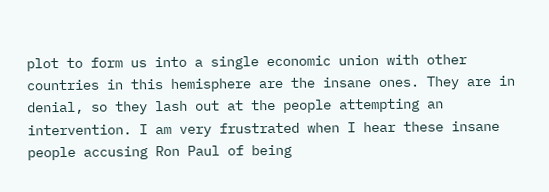plot to form us into a single economic union with other countries in this hemisphere are the insane ones. They are in denial, so they lash out at the people attempting an intervention. I am very frustrated when I hear these insane people accusing Ron Paul of being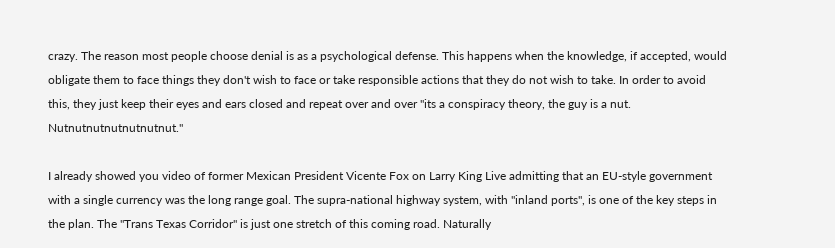crazy. The reason most people choose denial is as a psychological defense. This happens when the knowledge, if accepted, would obligate them to face things they don't wish to face or take responsible actions that they do not wish to take. In order to avoid this, they just keep their eyes and ears closed and repeat over and over "its a conspiracy theory, the guy is a nut. Nutnutnutnutnutnutnut."

I already showed you video of former Mexican President Vicente Fox on Larry King Live admitting that an EU-style government with a single currency was the long range goal. The supra-national highway system, with "inland ports", is one of the key steps in the plan. The "Trans Texas Corridor" is just one stretch of this coming road. Naturally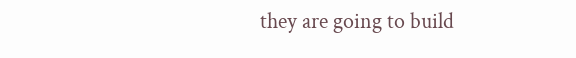they are going to build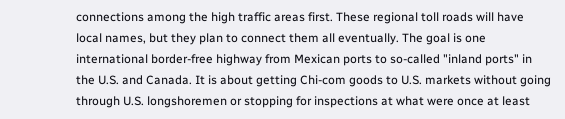connections among the high traffic areas first. These regional toll roads will have local names, but they plan to connect them all eventually. The goal is one international border-free highway from Mexican ports to so-called "inland ports" in the U.S. and Canada. It is about getting Chi-com goods to U.S. markets without going through U.S. longshoremen or stopping for inspections at what were once at least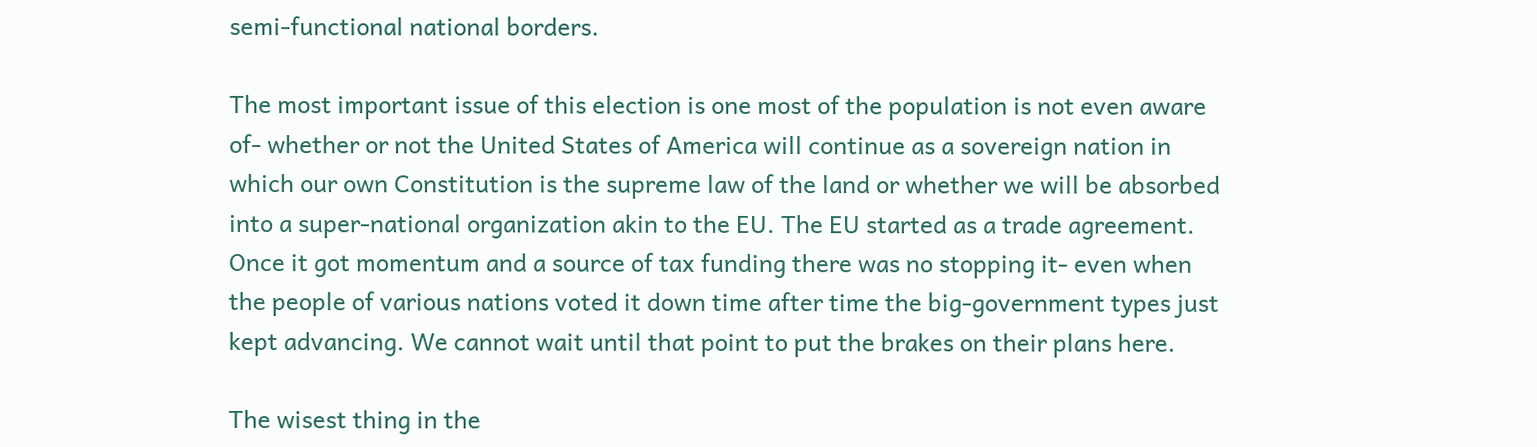semi-functional national borders.

The most important issue of this election is one most of the population is not even aware of- whether or not the United States of America will continue as a sovereign nation in which our own Constitution is the supreme law of the land or whether we will be absorbed into a super-national organization akin to the EU. The EU started as a trade agreement. Once it got momentum and a source of tax funding there was no stopping it- even when the people of various nations voted it down time after time the big-government types just kept advancing. We cannot wait until that point to put the brakes on their plans here.

The wisest thing in the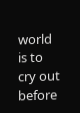world is to cry out before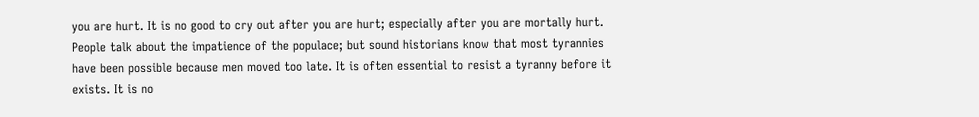you are hurt. It is no good to cry out after you are hurt; especially after you are mortally hurt. People talk about the impatience of the populace; but sound historians know that most tyrannies have been possible because men moved too late. It is often essential to resist a tyranny before it exists. It is no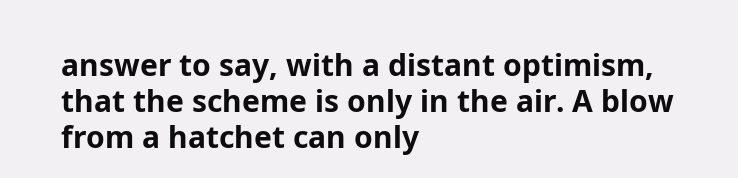answer to say, with a distant optimism, that the scheme is only in the air. A blow from a hatchet can only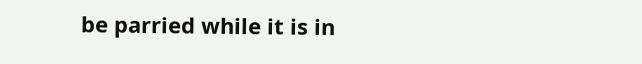be parried while it is in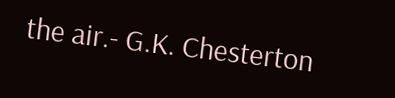the air.- G.K. Chesterton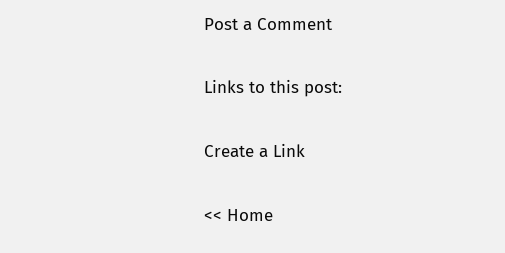Post a Comment

Links to this post:

Create a Link

<< Home